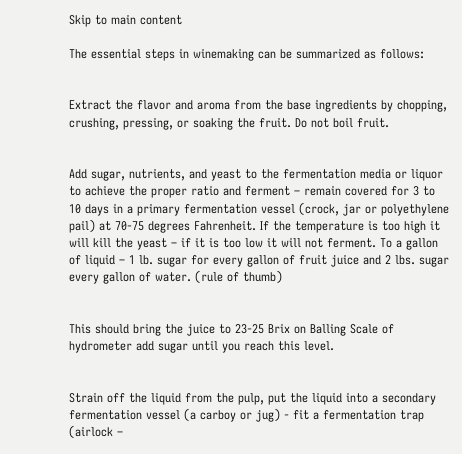Skip to main content

The essential steps in winemaking can be summarized as follows:


Extract the flavor and aroma from the base ingredients by chopping, crushing, pressing, or soaking the fruit. Do not boil fruit.


Add sugar, nutrients, and yeast to the fermentation media or liquor to achieve the proper ratio and ferment – remain covered for 3 to 10 days in a primary fermentation vessel (crock, jar or polyethylene pail) at 70-75 degrees Fahrenheit. If the temperature is too high it will kill the yeast – if it is too low it will not ferment. To a gallon of liquid – 1 lb. sugar for every gallon of fruit juice and 2 lbs. sugar every gallon of water. (rule of thumb)


This should bring the juice to 23-25 Brix on Balling Scale of hydrometer add sugar until you reach this level.


Strain off the liquid from the pulp, put the liquid into a secondary fermentation vessel (a carboy or jug) - fit a fermentation trap (airlock –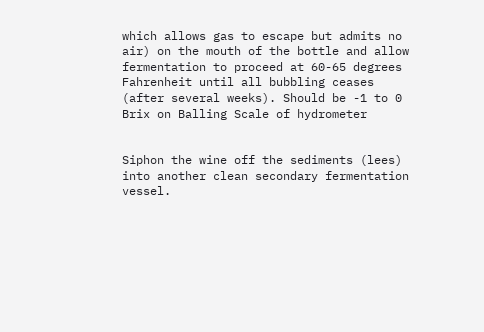which allows gas to escape but admits no air) on the mouth of the bottle and allow fermentation to proceed at 60-65 degrees Fahrenheit until all bubbling ceases (after several weeks). Should be -1 to 0 Brix on Balling Scale of hydrometer


Siphon the wine off the sediments (lees) into another clean secondary fermentation vessel.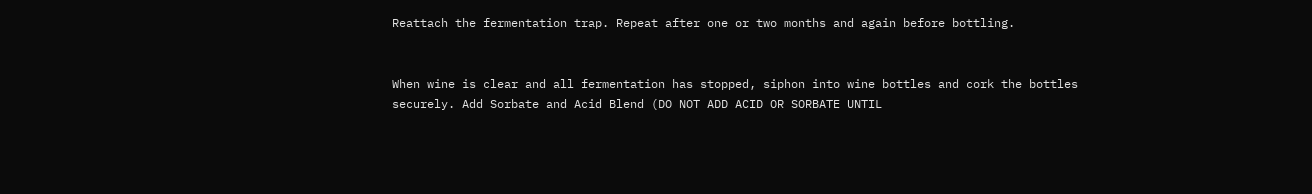Reattach the fermentation trap. Repeat after one or two months and again before bottling.


When wine is clear and all fermentation has stopped, siphon into wine bottles and cork the bottles securely. Add Sorbate and Acid Blend (DO NOT ADD ACID OR SORBATE UNTIL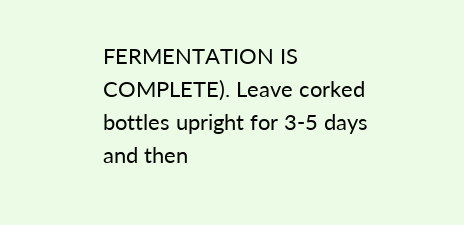FERMENTATION IS COMPLETE). Leave corked bottles upright for 3-5 days and then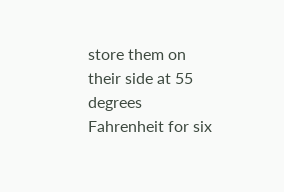store them on their side at 55 degrees Fahrenheit for six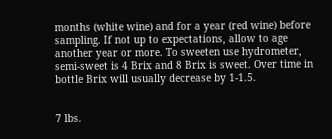months (white wine) and for a year (red wine) before sampling. If not up to expectations, allow to age another year or more. To sweeten use hydrometer, semi-sweet is 4 Brix and 8 Brix is sweet. Over time in bottle Brix will usually decrease by 1-1.5.


7 lbs.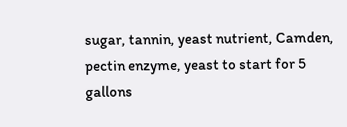sugar, tannin, yeast nutrient, Camden, pectin enzyme, yeast to start for 5 gallons